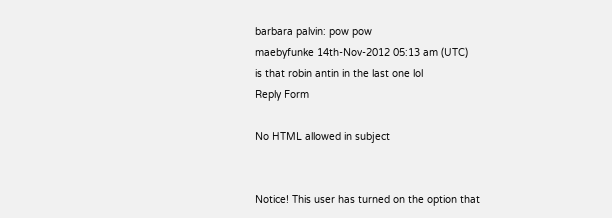barbara palvin: pow pow
maebyfunke 14th-Nov-2012 05:13 am (UTC)
is that robin antin in the last one lol
Reply Form

No HTML allowed in subject


Notice! This user has turned on the option that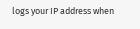logs your IP address when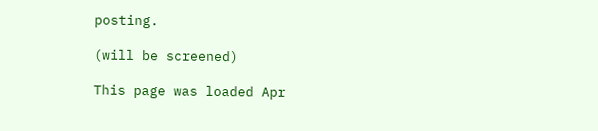posting.

(will be screened)

This page was loaded Apr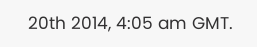20th 2014, 4:05 am GMT.